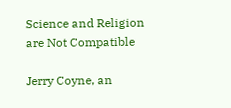Science and Religion are Not Compatible

Jerry Coyne, an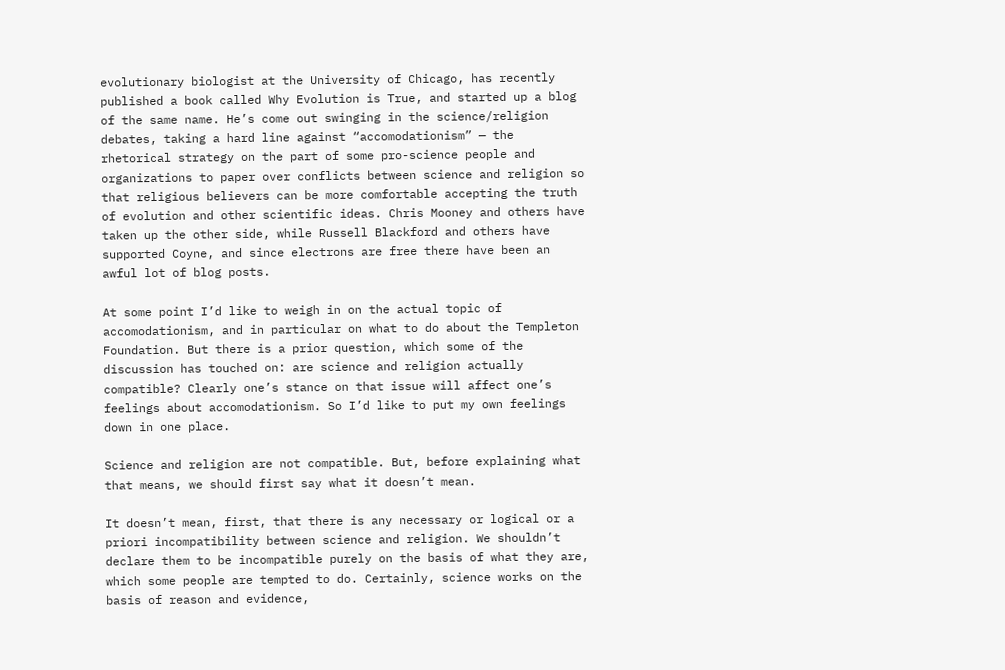evolutionary biologist at the University of Chicago, has recently published a book called Why Evolution is True, and started up a blog of the same name. He’s come out swinging in the science/religion debates, taking a hard line against “accomodationism” — the rhetorical strategy on the part of some pro-science people and organizations to paper over conflicts between science and religion so that religious believers can be more comfortable accepting the truth of evolution and other scientific ideas. Chris Mooney and others have taken up the other side, while Russell Blackford and others have supported Coyne, and since electrons are free there have been an awful lot of blog posts.

At some point I’d like to weigh in on the actual topic of accomodationism, and in particular on what to do about the Templeton Foundation. But there is a prior question, which some of the discussion has touched on: are science and religion actually compatible? Clearly one’s stance on that issue will affect one’s feelings about accomodationism. So I’d like to put my own feelings down in one place.

Science and religion are not compatible. But, before explaining what that means, we should first say what it doesn’t mean.

It doesn’t mean, first, that there is any necessary or logical or a priori incompatibility between science and religion. We shouldn’t declare them to be incompatible purely on the basis of what they are, which some people are tempted to do. Certainly, science works on the basis of reason and evidence,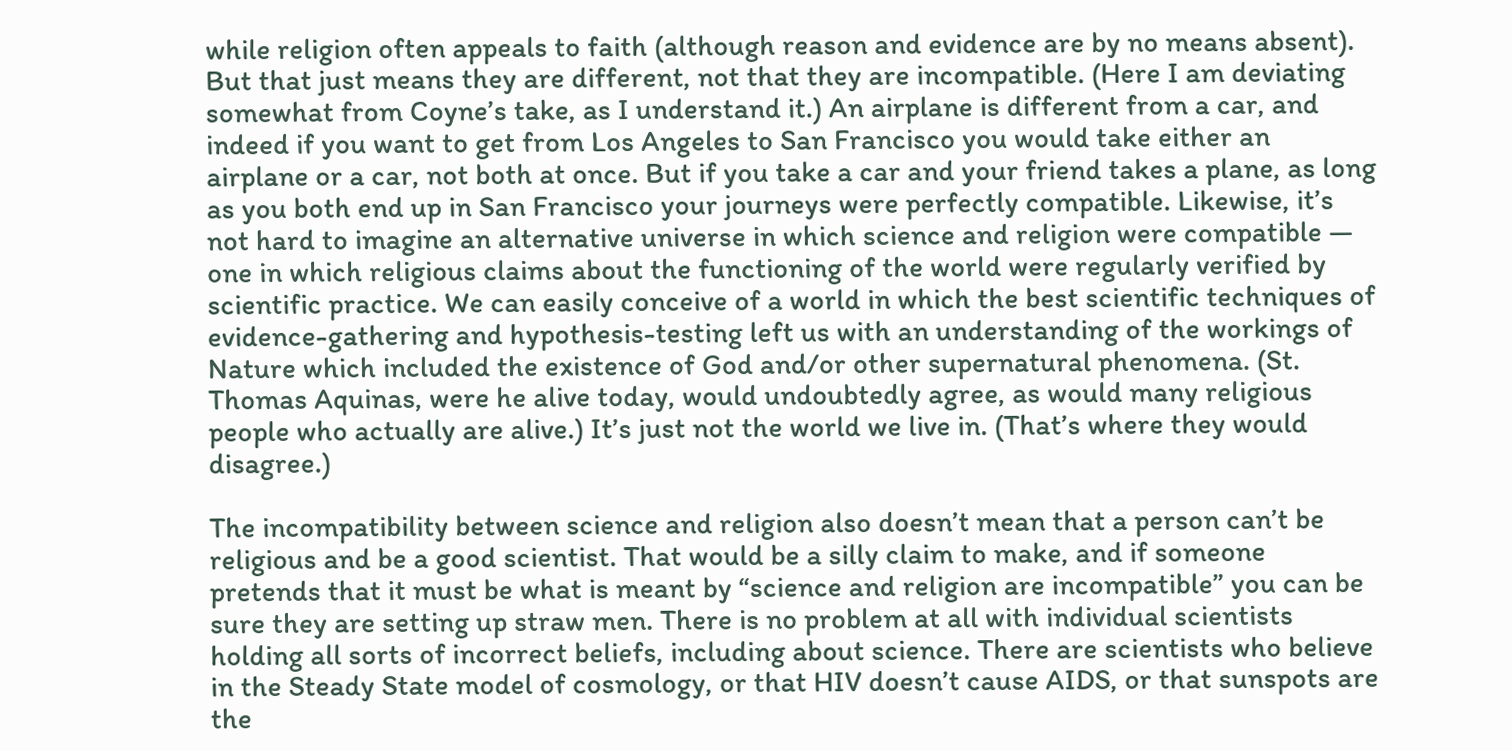while religion often appeals to faith (although reason and evidence are by no means absent). But that just means they are different, not that they are incompatible. (Here I am deviating somewhat from Coyne’s take, as I understand it.) An airplane is different from a car, and indeed if you want to get from Los Angeles to San Francisco you would take either an airplane or a car, not both at once. But if you take a car and your friend takes a plane, as long as you both end up in San Francisco your journeys were perfectly compatible. Likewise, it’s not hard to imagine an alternative universe in which science and religion were compatible — one in which religious claims about the functioning of the world were regularly verified by scientific practice. We can easily conceive of a world in which the best scientific techniques of evidence-gathering and hypothesis-testing left us with an understanding of the workings of Nature which included the existence of God and/or other supernatural phenomena. (St. Thomas Aquinas, were he alive today, would undoubtedly agree, as would many religious people who actually are alive.) It’s just not the world we live in. (That’s where they would disagree.)

The incompatibility between science and religion also doesn’t mean that a person can’t be religious and be a good scientist. That would be a silly claim to make, and if someone pretends that it must be what is meant by “science and religion are incompatible” you can be sure they are setting up straw men. There is no problem at all with individual scientists holding all sorts of incorrect beliefs, including about science. There are scientists who believe in the Steady State model of cosmology, or that HIV doesn’t cause AIDS, or that sunspots are the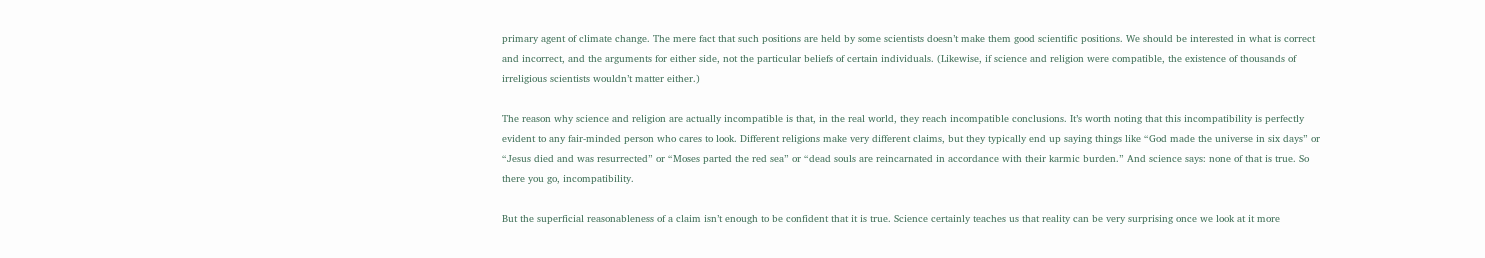primary agent of climate change. The mere fact that such positions are held by some scientists doesn’t make them good scientific positions. We should be interested in what is correct and incorrect, and the arguments for either side, not the particular beliefs of certain individuals. (Likewise, if science and religion were compatible, the existence of thousands of irreligious scientists wouldn’t matter either.)

The reason why science and religion are actually incompatible is that, in the real world, they reach incompatible conclusions. It’s worth noting that this incompatibility is perfectly evident to any fair-minded person who cares to look. Different religions make very different claims, but they typically end up saying things like “God made the universe in six days” or “Jesus died and was resurrected” or “Moses parted the red sea” or “dead souls are reincarnated in accordance with their karmic burden.” And science says: none of that is true. So there you go, incompatibility.

But the superficial reasonableness of a claim isn’t enough to be confident that it is true. Science certainly teaches us that reality can be very surprising once we look at it more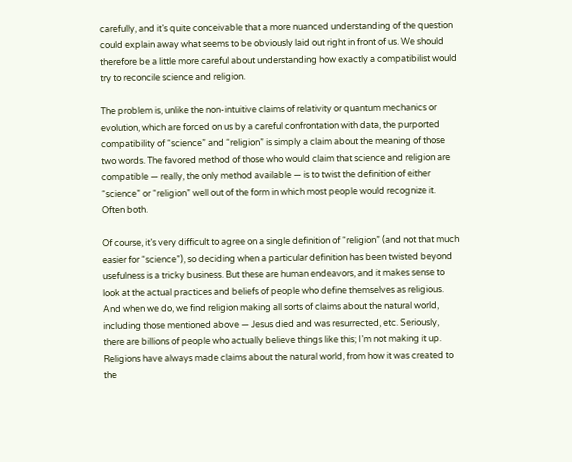carefully, and it’s quite conceivable that a more nuanced understanding of the question could explain away what seems to be obviously laid out right in front of us. We should therefore be a little more careful about understanding how exactly a compatibilist would try to reconcile science and religion.

The problem is, unlike the non-intuitive claims of relativity or quantum mechanics or evolution, which are forced on us by a careful confrontation with data, the purported compatibility of “science” and “religion” is simply a claim about the meaning of those two words. The favored method of those who would claim that science and religion are compatible — really, the only method available — is to twist the definition of either “science” or “religion” well out of the form in which most people would recognize it. Often both.

Of course, it’s very difficult to agree on a single definition of “religion” (and not that much easier for “science”), so deciding when a particular definition has been twisted beyond usefulness is a tricky business. But these are human endeavors, and it makes sense to look at the actual practices and beliefs of people who define themselves as religious. And when we do, we find religion making all sorts of claims about the natural world, including those mentioned above — Jesus died and was resurrected, etc. Seriously, there are billions of people who actually believe things like this; I’m not making it up. Religions have always made claims about the natural world, from how it was created to the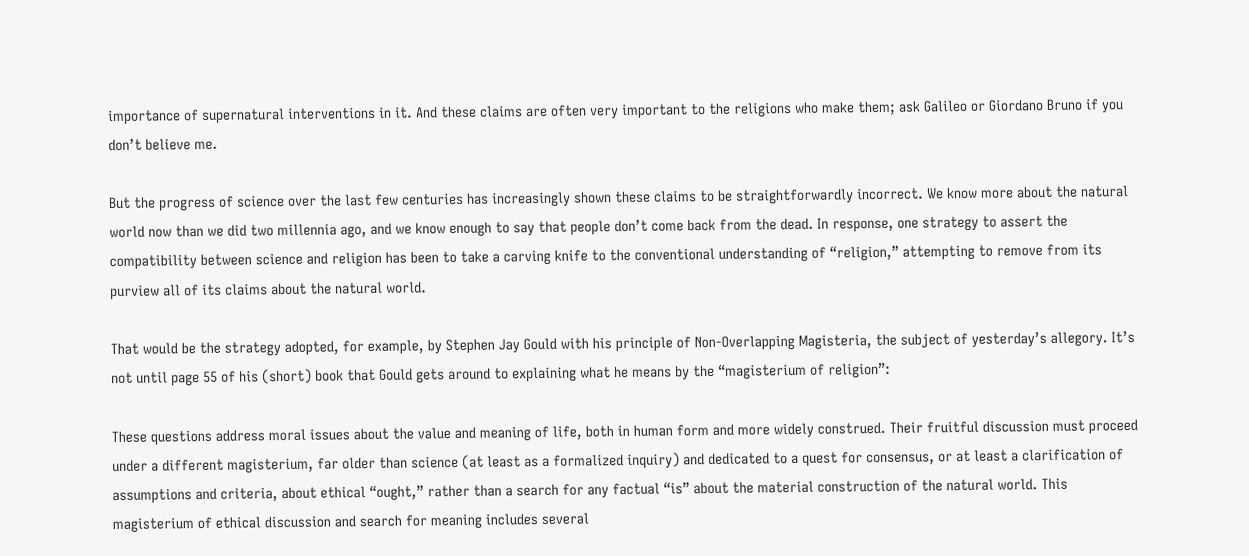importance of supernatural interventions in it. And these claims are often very important to the religions who make them; ask Galileo or Giordano Bruno if you don’t believe me.

But the progress of science over the last few centuries has increasingly shown these claims to be straightforwardly incorrect. We know more about the natural world now than we did two millennia ago, and we know enough to say that people don’t come back from the dead. In response, one strategy to assert the compatibility between science and religion has been to take a carving knife to the conventional understanding of “religion,” attempting to remove from its purview all of its claims about the natural world.

That would be the strategy adopted, for example, by Stephen Jay Gould with his principle of Non-Overlapping Magisteria, the subject of yesterday’s allegory. It’s not until page 55 of his (short) book that Gould gets around to explaining what he means by the “magisterium of religion”:

These questions address moral issues about the value and meaning of life, both in human form and more widely construed. Their fruitful discussion must proceed under a different magisterium, far older than science (at least as a formalized inquiry) and dedicated to a quest for consensus, or at least a clarification of assumptions and criteria, about ethical “ought,” rather than a search for any factual “is” about the material construction of the natural world. This magisterium of ethical discussion and search for meaning includes several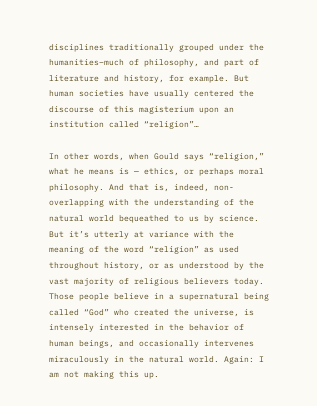disciplines traditionally grouped under the humanities–much of philosophy, and part of literature and history, for example. But human societies have usually centered the discourse of this magisterium upon an institution called “religion”…

In other words, when Gould says “religion,” what he means is — ethics, or perhaps moral philosophy. And that is, indeed, non-overlapping with the understanding of the natural world bequeathed to us by science. But it’s utterly at variance with the meaning of the word “religion” as used throughout history, or as understood by the vast majority of religious believers today. Those people believe in a supernatural being called “God” who created the universe, is intensely interested in the behavior of human beings, and occasionally intervenes miraculously in the natural world. Again: I am not making this up.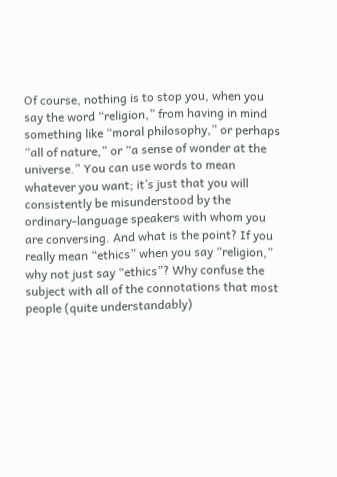Of course, nothing is to stop you, when you say the word “religion,” from having in mind something like “moral philosophy,” or perhaps “all of nature,” or “a sense of wonder at the universe.” You can use words to mean whatever you want; it’s just that you will consistently be misunderstood by the ordinary-language speakers with whom you are conversing. And what is the point? If you really mean “ethics” when you say “religion,” why not just say “ethics”? Why confuse the subject with all of the connotations that most people (quite understandably)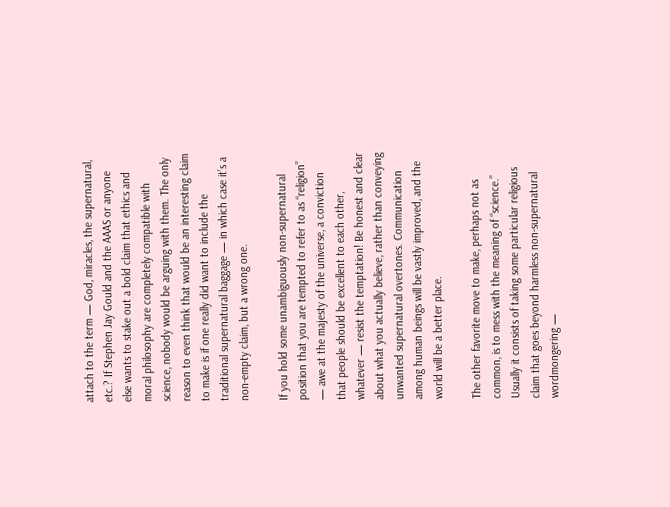attach to the term — God, miracles, the supernatural, etc.? If Stephen Jay Gould and the AAAS or anyone else wants to stake out a bold claim that ethics and moral philosophy are completely compatible with science, nobody would be arguing with them. The only reason to even think that would be an interesting claim to make is if one really did want to include the traditional supernatural baggage — in which case it’s a non-empty claim, but a wrong one.

If you hold some unambiguously non-supernatural position that you are tempted to refer to as “religion” — awe at the majesty of the universe, a conviction that people should be excellent to each other, whatever — resist the temptation! Be honest and clear about what you actually believe, rather than conveying unwanted supernatural overtones. Communication among human beings will be vastly improved, and the world will be a better place.

The other favorite move to make, perhaps not as common, is to mess with the meaning of “science.” Usually it consists of taking some particular religious claim that goes beyond harmless non-supernatural wordmongering —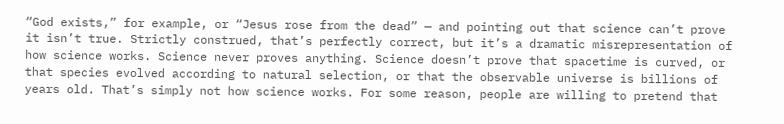“God exists,” for example, or “Jesus rose from the dead” — and pointing out that science can’t prove it isn’t true. Strictly construed, that’s perfectly correct, but it’s a dramatic misrepresentation of how science works. Science never proves anything. Science doesn’t prove that spacetime is curved, or that species evolved according to natural selection, or that the observable universe is billions of years old. That’s simply not how science works. For some reason, people are willing to pretend that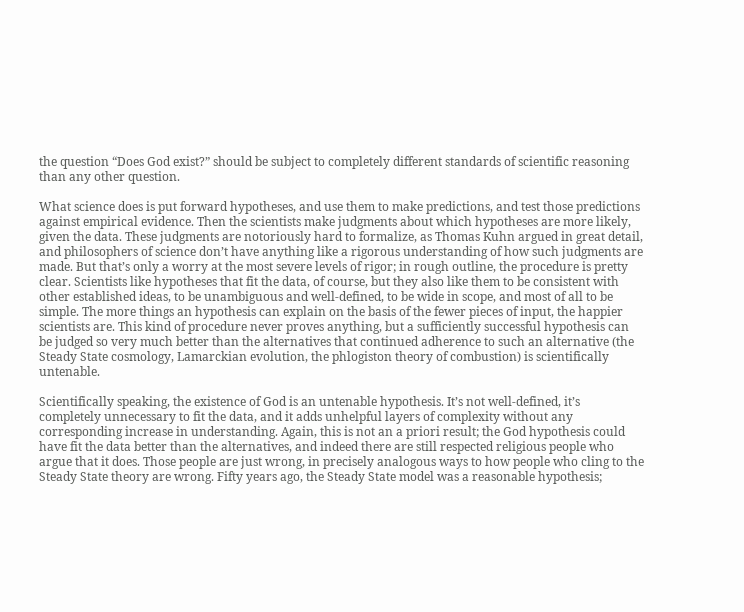the question “Does God exist?” should be subject to completely different standards of scientific reasoning than any other question.

What science does is put forward hypotheses, and use them to make predictions, and test those predictions against empirical evidence. Then the scientists make judgments about which hypotheses are more likely, given the data. These judgments are notoriously hard to formalize, as Thomas Kuhn argued in great detail, and philosophers of science don’t have anything like a rigorous understanding of how such judgments are made. But that’s only a worry at the most severe levels of rigor; in rough outline, the procedure is pretty clear. Scientists like hypotheses that fit the data, of course, but they also like them to be consistent with other established ideas, to be unambiguous and well-defined, to be wide in scope, and most of all to be simple. The more things an hypothesis can explain on the basis of the fewer pieces of input, the happier scientists are. This kind of procedure never proves anything, but a sufficiently successful hypothesis can be judged so very much better than the alternatives that continued adherence to such an alternative (the Steady State cosmology, Lamarckian evolution, the phlogiston theory of combustion) is scientifically untenable.

Scientifically speaking, the existence of God is an untenable hypothesis. It’s not well-defined, it’s completely unnecessary to fit the data, and it adds unhelpful layers of complexity without any corresponding increase in understanding. Again, this is not an a priori result; the God hypothesis could have fit the data better than the alternatives, and indeed there are still respected religious people who argue that it does. Those people are just wrong, in precisely analogous ways to how people who cling to the Steady State theory are wrong. Fifty years ago, the Steady State model was a reasonable hypothesis;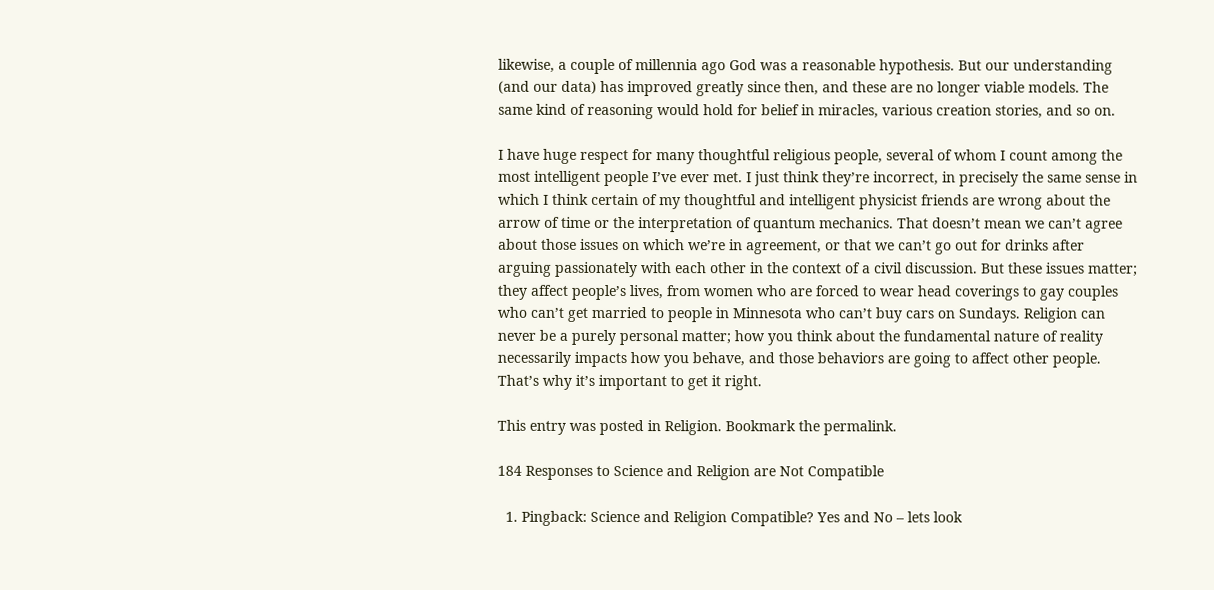likewise, a couple of millennia ago God was a reasonable hypothesis. But our understanding (and our data) has improved greatly since then, and these are no longer viable models. The same kind of reasoning would hold for belief in miracles, various creation stories, and so on.

I have huge respect for many thoughtful religious people, several of whom I count among the most intelligent people I’ve ever met. I just think they’re incorrect, in precisely the same sense in which I think certain of my thoughtful and intelligent physicist friends are wrong about the arrow of time or the interpretation of quantum mechanics. That doesn’t mean we can’t agree about those issues on which we’re in agreement, or that we can’t go out for drinks after arguing passionately with each other in the context of a civil discussion. But these issues matter; they affect people’s lives, from women who are forced to wear head coverings to gay couples who can’t get married to people in Minnesota who can’t buy cars on Sundays. Religion can never be a purely personal matter; how you think about the fundamental nature of reality necessarily impacts how you behave, and those behaviors are going to affect other people. That’s why it’s important to get it right.

This entry was posted in Religion. Bookmark the permalink.

184 Responses to Science and Religion are Not Compatible

  1. Pingback: Science and Religion Compatible? Yes and No – lets look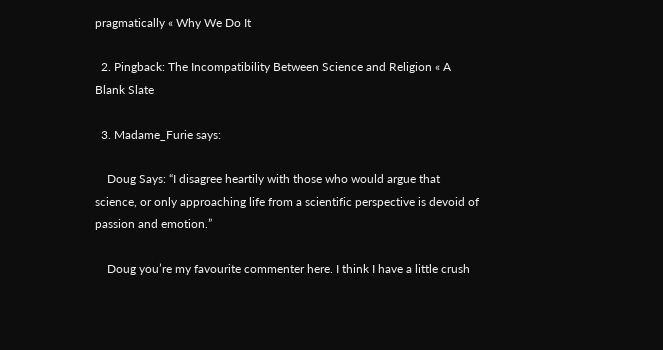pragmatically « Why We Do It

  2. Pingback: The Incompatibility Between Science and Religion « A Blank Slate

  3. Madame_Furie says:

    Doug Says: “I disagree heartily with those who would argue that science, or only approaching life from a scientific perspective is devoid of passion and emotion.”

    Doug you’re my favourite commenter here. I think I have a little crush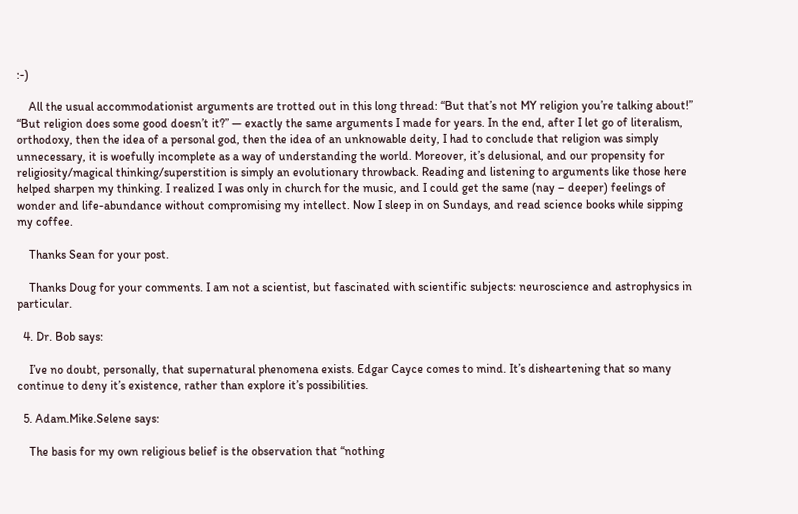:-)

    All the usual accommodationist arguments are trotted out in this long thread: “But that’s not MY religion you’re talking about!” “But religion does some good doesn’t it?” — exactly the same arguments I made for years. In the end, after I let go of literalism, orthodoxy, then the idea of a personal god, then the idea of an unknowable deity, I had to conclude that religion was simply unnecessary, it is woefully incomplete as a way of understanding the world. Moreover, it’s delusional, and our propensity for religiosity/magical thinking/superstition is simply an evolutionary throwback. Reading and listening to arguments like those here helped sharpen my thinking. I realized I was only in church for the music, and I could get the same (nay – deeper) feelings of wonder and life-abundance without compromising my intellect. Now I sleep in on Sundays, and read science books while sipping my coffee.

    Thanks Sean for your post.

    Thanks Doug for your comments. I am not a scientist, but fascinated with scientific subjects: neuroscience and astrophysics in particular.

  4. Dr. Bob says:

    I’ve no doubt, personally, that supernatural phenomena exists. Edgar Cayce comes to mind. It’s disheartening that so many continue to deny it’s existence, rather than explore it’s possibilities.

  5. Adam.Mike.Selene says:

    The basis for my own religious belief is the observation that “nothing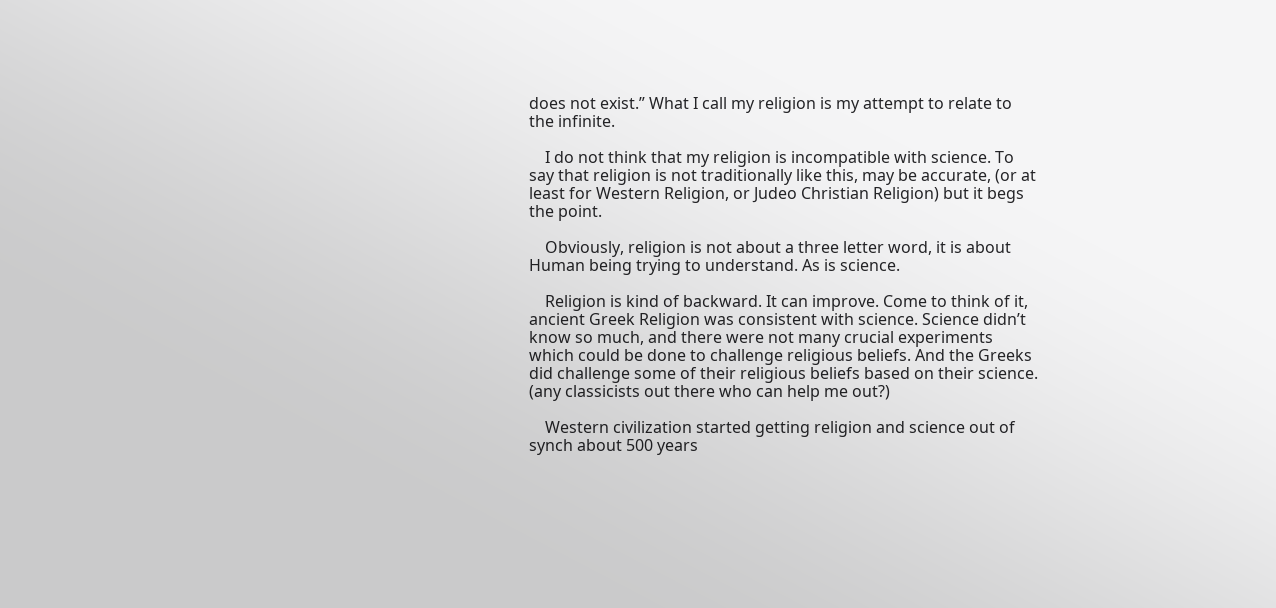does not exist.” What I call my religion is my attempt to relate to the infinite.

    I do not think that my religion is incompatible with science. To say that religion is not traditionally like this, may be accurate, (or at least for Western Religion, or Judeo Christian Religion) but it begs the point.

    Obviously, religion is not about a three letter word, it is about Human being trying to understand. As is science.

    Religion is kind of backward. It can improve. Come to think of it, ancient Greek Religion was consistent with science. Science didn’t know so much, and there were not many crucial experiments which could be done to challenge religious beliefs. And the Greeks did challenge some of their religious beliefs based on their science. (any classicists out there who can help me out?)

    Western civilization started getting religion and science out of synch about 500 years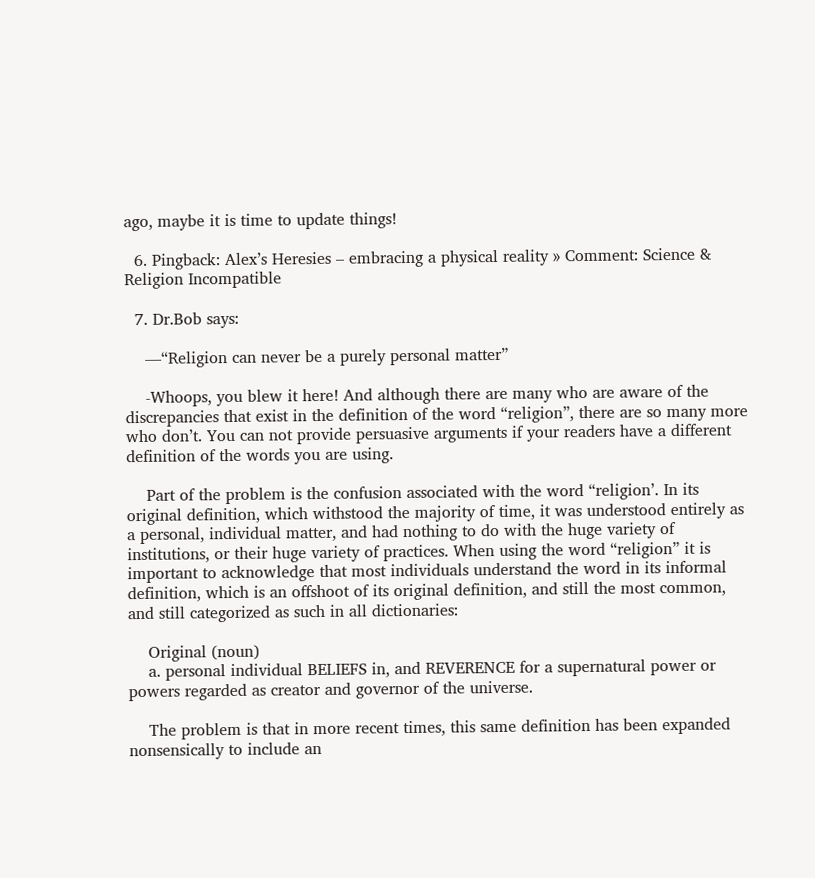ago, maybe it is time to update things!

  6. Pingback: Alex’s Heresies – embracing a physical reality » Comment: Science & Religion Incompatible

  7. Dr.Bob says:

    —“Religion can never be a purely personal matter”

    -Whoops, you blew it here! And although there are many who are aware of the discrepancies that exist in the definition of the word “religion”, there are so many more who don’t. You can not provide persuasive arguments if your readers have a different definition of the words you are using.

    Part of the problem is the confusion associated with the word “religion’. In its original definition, which withstood the majority of time, it was understood entirely as a personal, individual matter, and had nothing to do with the huge variety of institutions, or their huge variety of practices. When using the word “religion” it is important to acknowledge that most individuals understand the word in its informal definition, which is an offshoot of its original definition, and still the most common, and still categorized as such in all dictionaries:

    Original (noun)
    a. personal individual BELIEFS in, and REVERENCE for a supernatural power or powers regarded as creator and governor of the universe.

    The problem is that in more recent times, this same definition has been expanded nonsensically to include an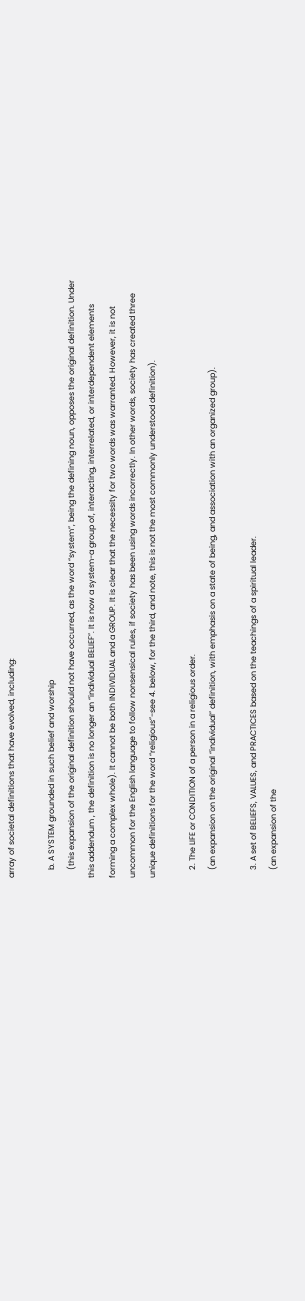array of societal definitions that have evolved, including:

    b. A SYSTEM grounded in such belief and worship
    (this expansion of the original definition should not have occurred, as the word “system”, being the defining noun, opposes the original definition. Under this addendum , the definition is no longer an “individual BELIEF”. It is now a system-a group of, interacting, interrelated, or interdependent elements forming a complex whole). It cannot be both INDIVIDUAL and a GROUP. It is clear that the necessity for two words was warranted. However, it is not uncommon for the English language to follow nonsensical rules, if society has been using words incorrectly. In other words, society has created three unique definitions for the word “religious”-see 4. below, for the third, and note, this is not the most commonly understood definition).

    2. The LIFE or CONDITION of a person in a religious order.
    (an expansion on the original “individual” definition, with emphasis on a state of being, and association with an organized group).

    3. A set of BELIEFS, VALUES, and PRACTICES based on the teachings of a spiritual leader.
    (an expansion of the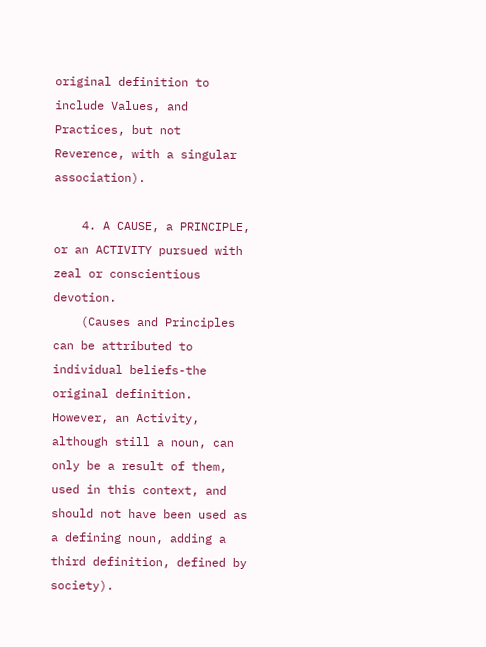original definition to include Values, and Practices, but not Reverence, with a singular association).

    4. A CAUSE, a PRINCIPLE, or an ACTIVITY pursued with zeal or conscientious devotion.
    (Causes and Principles can be attributed to individual beliefs-the original definition. However, an Activity, although still a noun, can only be a result of them, used in this context, and should not have been used as a defining noun, adding a third definition, defined by society).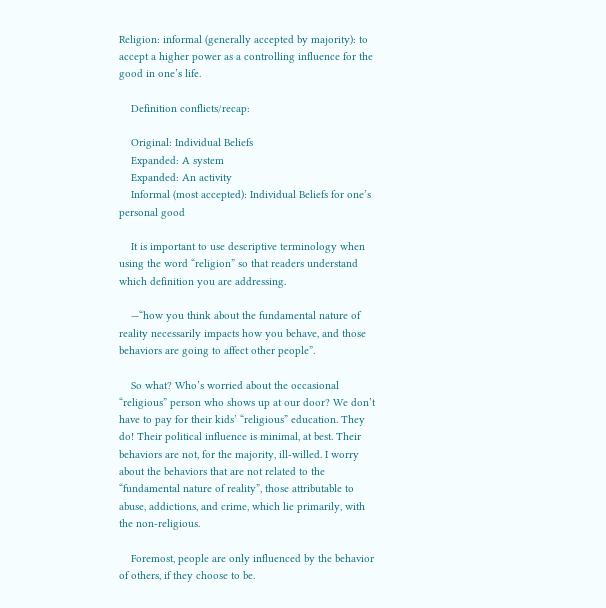Religion: informal (generally accepted by majority): to accept a higher power as a controlling influence for the good in one’s life.

    Definition conflicts/recap:

    Original: Individual Beliefs
    Expanded: A system
    Expanded: An activity
    Informal (most accepted): Individual Beliefs for one’s personal good

    It is important to use descriptive terminology when using the word “religion” so that readers understand which definition you are addressing.

    —“how you think about the fundamental nature of reality necessarily impacts how you behave, and those behaviors are going to affect other people”.

    So what? Who’s worried about the occasional “religious” person who shows up at our door? We don’t have to pay for their kids’ “religious” education. They do! Their political influence is minimal, at best. Their behaviors are not, for the majority, ill-willed. I worry about the behaviors that are not related to the “fundamental nature of reality”, those attributable to abuse, addictions, and crime, which lie primarily, with the non-religious.

    Foremost, people are only influenced by the behavior of others, if they choose to be.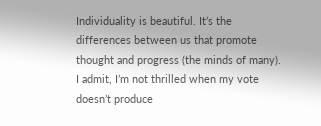Individuality is beautiful. It’s the differences between us that promote thought and progress (the minds of many). I admit, I’m not thrilled when my vote doesn’t produce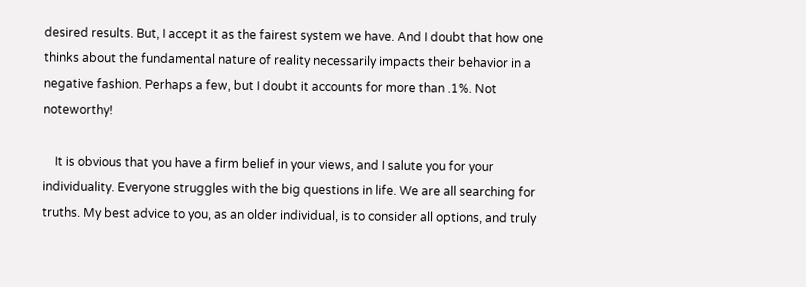desired results. But, I accept it as the fairest system we have. And I doubt that how one thinks about the fundamental nature of reality necessarily impacts their behavior in a negative fashion. Perhaps a few, but I doubt it accounts for more than .1%. Not noteworthy!

    It is obvious that you have a firm belief in your views, and I salute you for your individuality. Everyone struggles with the big questions in life. We are all searching for truths. My best advice to you, as an older individual, is to consider all options, and truly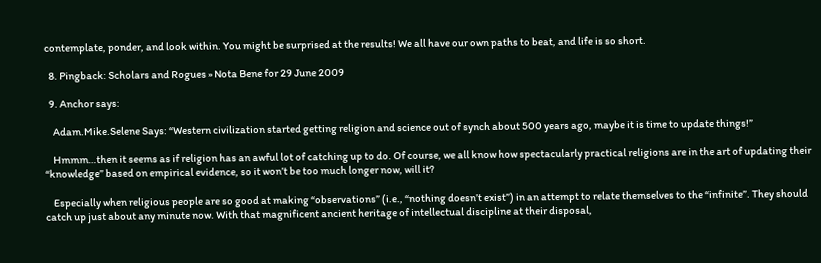contemplate, ponder, and look within. You might be surprised at the results! We all have our own paths to beat, and life is so short.

  8. Pingback: Scholars and Rogues » Nota Bene for 29 June 2009

  9. Anchor says:

    Adam.Mike.Selene Says: “Western civilization started getting religion and science out of synch about 500 years ago, maybe it is time to update things!”

    Hmmm…then it seems as if religion has an awful lot of catching up to do. Of course, we all know how spectacularly practical religions are in the art of updating their “knowledge” based on empirical evidence, so it won’t be too much longer now, will it?

    Especially when religious people are so good at making “observations” (i.e., “nothing doesn’t exist”) in an attempt to relate themselves to the “infinite”. They should catch up just about any minute now. With that magnificent ancient heritage of intellectual discipline at their disposal,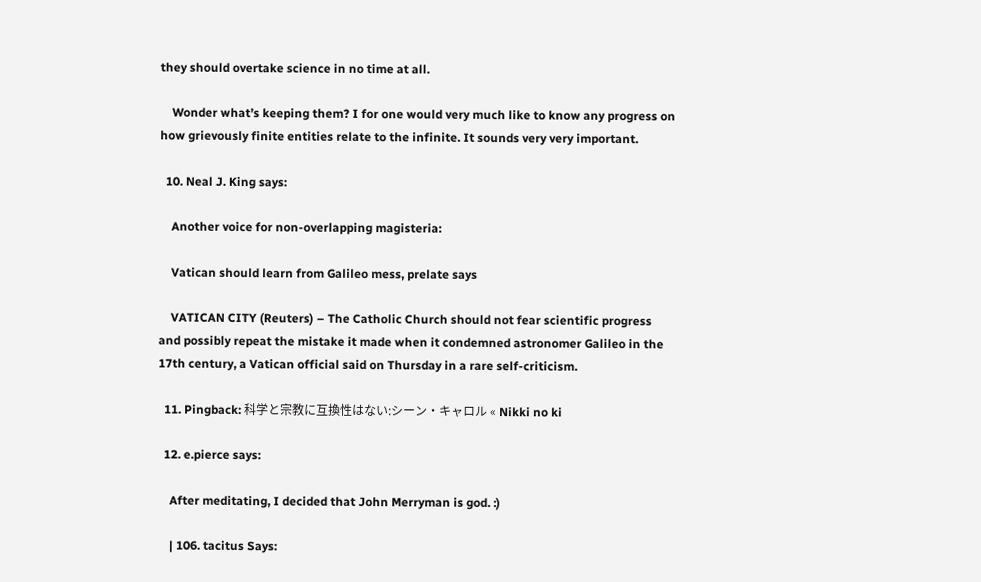they should overtake science in no time at all.

    Wonder what’s keeping them? I for one would very much like to know any progress on how grievously finite entities relate to the infinite. It sounds very very important.

  10. Neal J. King says:

    Another voice for non-overlapping magisteria:

    Vatican should learn from Galileo mess, prelate says

    VATICAN CITY (Reuters) – The Catholic Church should not fear scientific progress and possibly repeat the mistake it made when it condemned astronomer Galileo in the 17th century, a Vatican official said on Thursday in a rare self-criticism.

  11. Pingback: 科学と宗教に互換性はない:シーン・キャロル « Nikki no ki

  12. e.pierce says:

    After meditating, I decided that John Merryman is god. :)

    | 106. tacitus Says: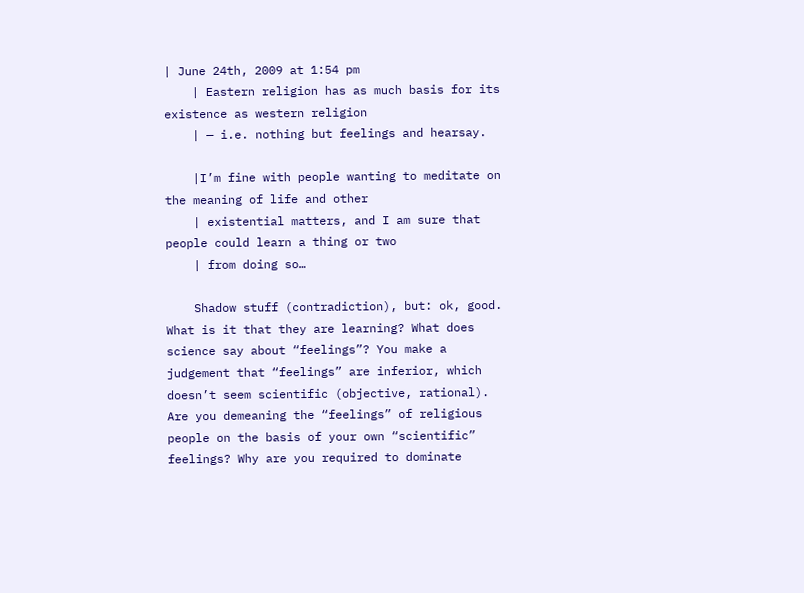| June 24th, 2009 at 1:54 pm
    | Eastern religion has as much basis for its existence as western religion
    | — i.e. nothing but feelings and hearsay.

    |I’m fine with people wanting to meditate on the meaning of life and other
    | existential matters, and I am sure that people could learn a thing or two
    | from doing so…

    Shadow stuff (contradiction), but: ok, good. What is it that they are learning? What does science say about “feelings”? You make a judgement that “feelings” are inferior, which doesn’t seem scientific (objective, rational). Are you demeaning the “feelings” of religious people on the basis of your own “scientific” feelings? Why are you required to dominate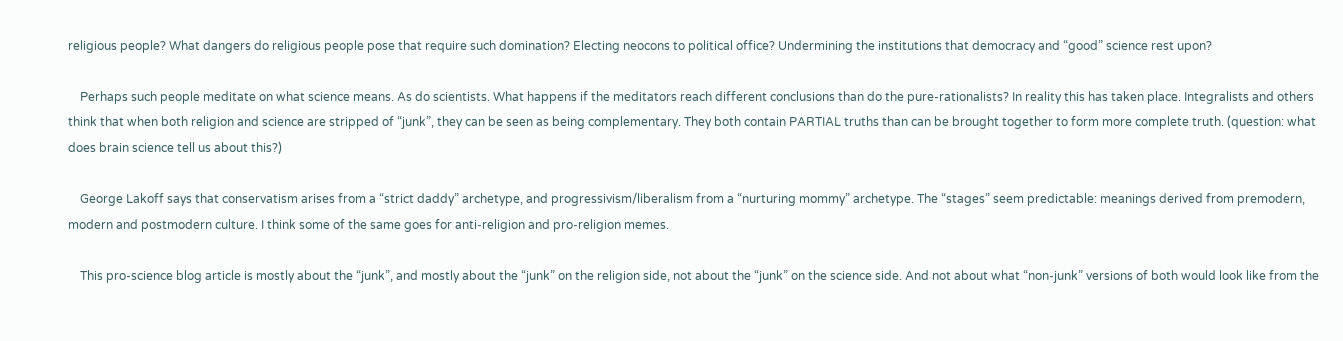religious people? What dangers do religious people pose that require such domination? Electing neocons to political office? Undermining the institutions that democracy and “good” science rest upon?

    Perhaps such people meditate on what science means. As do scientists. What happens if the meditators reach different conclusions than do the pure-rationalists? In reality this has taken place. Integralists and others think that when both religion and science are stripped of “junk”, they can be seen as being complementary. They both contain PARTIAL truths than can be brought together to form more complete truth. (question: what does brain science tell us about this?)

    George Lakoff says that conservatism arises from a “strict daddy” archetype, and progressivism/liberalism from a “nurturing mommy” archetype. The “stages” seem predictable: meanings derived from premodern, modern and postmodern culture. I think some of the same goes for anti-religion and pro-religion memes.

    This pro-science blog article is mostly about the “junk”, and mostly about the “junk” on the religion side, not about the “junk” on the science side. And not about what “non-junk” versions of both would look like from the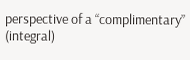perspective of a “complimentary” (integral)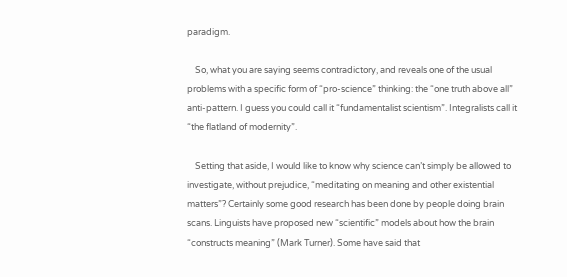paradigm.

    So, what you are saying seems contradictory, and reveals one of the usual problems with a specific form of “pro-science” thinking: the “one truth above all” anti-pattern. I guess you could call it “fundamentalist scientism”. Integralists call it “the flatland of modernity”.

    Setting that aside, I would like to know why science can’t simply be allowed to investigate, without prejudice, “meditating on meaning and other existential matters”? Certainly some good research has been done by people doing brain scans. Linguists have proposed new “scientific” models about how the brain “constructs meaning” (Mark Turner). Some have said that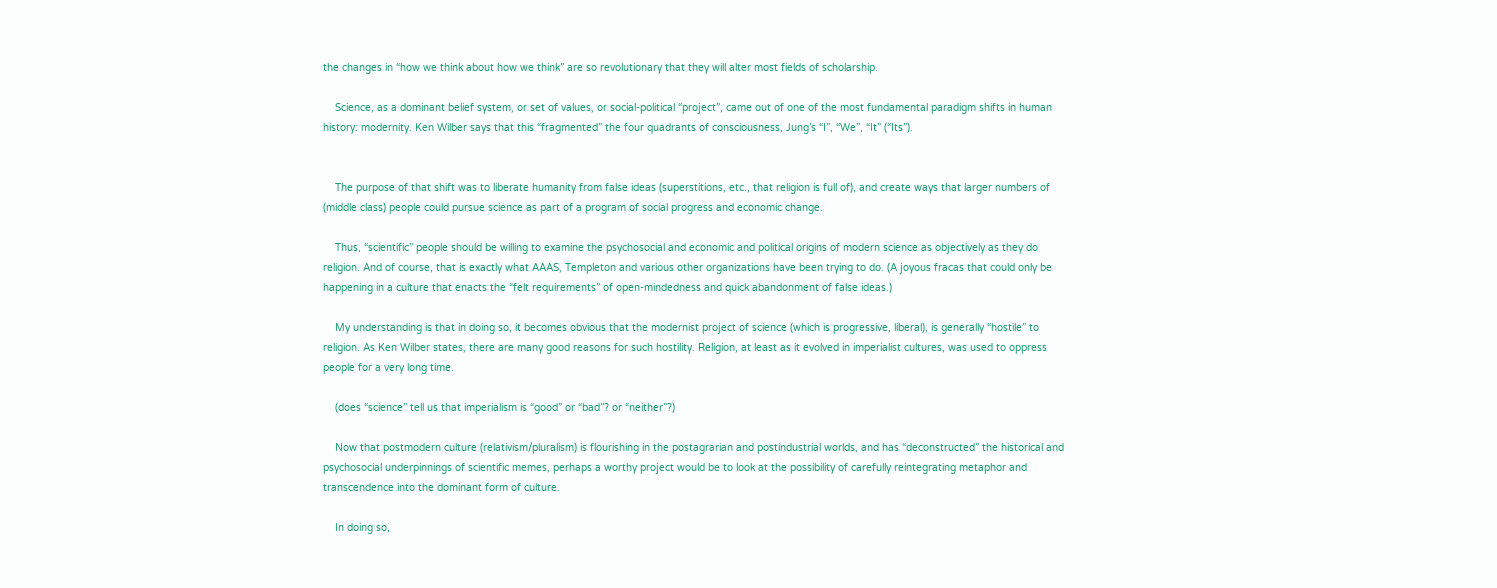the changes in “how we think about how we think” are so revolutionary that they will alter most fields of scholarship.

    Science, as a dominant belief system, or set of values, or social-political “project”, came out of one of the most fundamental paradigm shifts in human history: modernity. Ken Wilber says that this “fragmented” the four quadrants of consciousness, Jung’s “I”, “We”, “It” (“Its”).


    The purpose of that shift was to liberate humanity from false ideas (superstitions, etc., that religion is full of), and create ways that larger numbers of (middle class) people could pursue science as part of a program of social progress and economic change.

    Thus, “scientific” people should be willing to examine the psychosocial and economic and political origins of modern science as objectively as they do religion. And of course, that is exactly what AAAS, Templeton and various other organizations have been trying to do. (A joyous fracas that could only be happening in a culture that enacts the “felt requirements” of open-mindedness and quick abandonment of false ideas.)

    My understanding is that in doing so, it becomes obvious that the modernist project of science (which is progressive, liberal), is generally “hostile” to religion. As Ken Wilber states, there are many good reasons for such hostility. Religion, at least as it evolved in imperialist cultures, was used to oppress people for a very long time.

    (does “science” tell us that imperialism is “good” or “bad”? or “neither”?)

    Now that postmodern culture (relativism/pluralism) is flourishing in the postagrarian and postindustrial worlds, and has “deconstructed” the historical and psychosocial underpinnings of scientific memes, perhaps a worthy project would be to look at the possibility of carefully reintegrating metaphor and transcendence into the dominant form of culture.

    In doing so,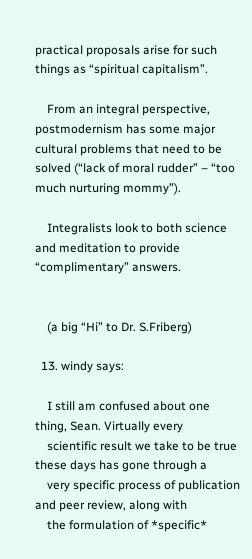practical proposals arise for such things as “spiritual capitalism”.

    From an integral perspective, postmodernism has some major cultural problems that need to be solved (“lack of moral rudder” – “too much nurturing mommy”).

    Integralists look to both science and meditation to provide “complimentary” answers.


    (a big “Hi” to Dr. S.Friberg)

  13. windy says:

    I still am confused about one thing, Sean. Virtually every
    scientific result we take to be true these days has gone through a
    very specific process of publication and peer review, along with
    the formulation of *specific*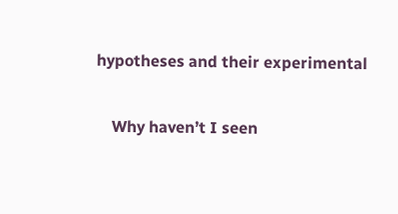hypotheses and their experimental

    Why haven’t I seen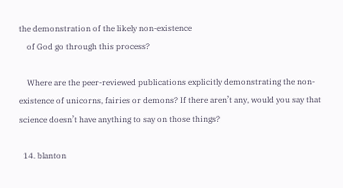the demonstration of the likely non-existence
    of God go through this process?

    Where are the peer-reviewed publications explicitly demonstrating the non-existence of unicorns, fairies or demons? If there aren’t any, would you say that science doesn’t have anything to say on those things?

  14. blanton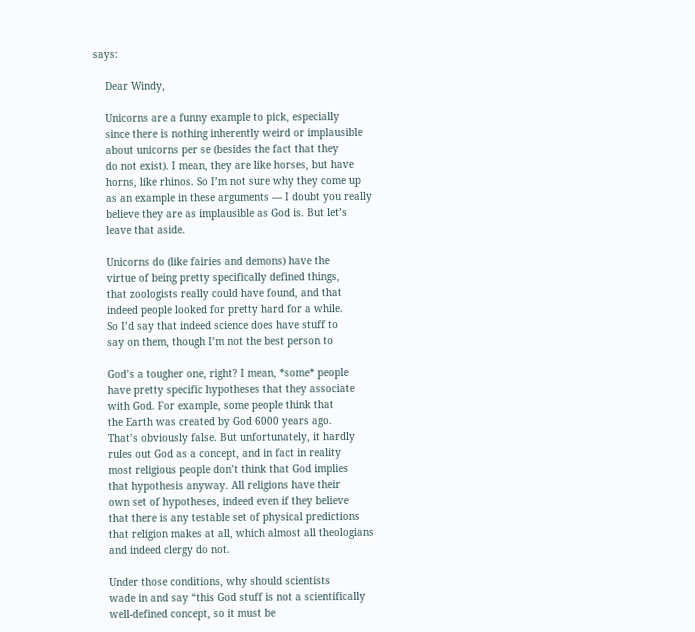says:

    Dear Windy,

    Unicorns are a funny example to pick, especially
    since there is nothing inherently weird or implausible
    about unicorns per se (besides the fact that they
    do not exist). I mean, they are like horses, but have
    horns, like rhinos. So I’m not sure why they come up
    as an example in these arguments — I doubt you really
    believe they are as implausible as God is. But let’s
    leave that aside.

    Unicorns do (like fairies and demons) have the
    virtue of being pretty specifically defined things,
    that zoologists really could have found, and that
    indeed people looked for pretty hard for a while.
    So I’d say that indeed science does have stuff to
    say on them, though I’m not the best person to

    God’s a tougher one, right? I mean, *some* people
    have pretty specific hypotheses that they associate
    with God. For example, some people think that
    the Earth was created by God 6000 years ago.
    That’s obviously false. But unfortunately, it hardly
    rules out God as a concept, and in fact in reality
    most religious people don’t think that God implies
    that hypothesis anyway. All religions have their
    own set of hypotheses, indeed even if they believe
    that there is any testable set of physical predictions
    that religion makes at all, which almost all theologians
    and indeed clergy do not.

    Under those conditions, why should scientists
    wade in and say “this God stuff is not a scientifically
    well-defined concept, so it must be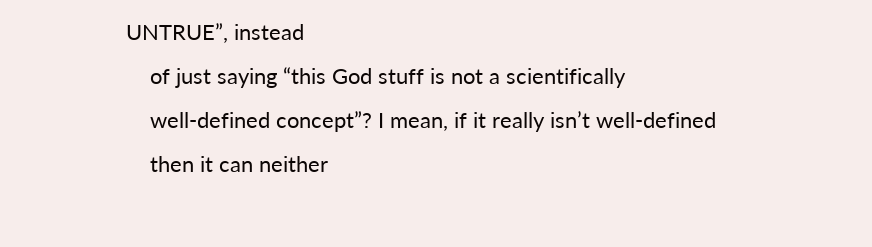UNTRUE”, instead
    of just saying “this God stuff is not a scientifically
    well-defined concept”? I mean, if it really isn’t well-defined
    then it can neither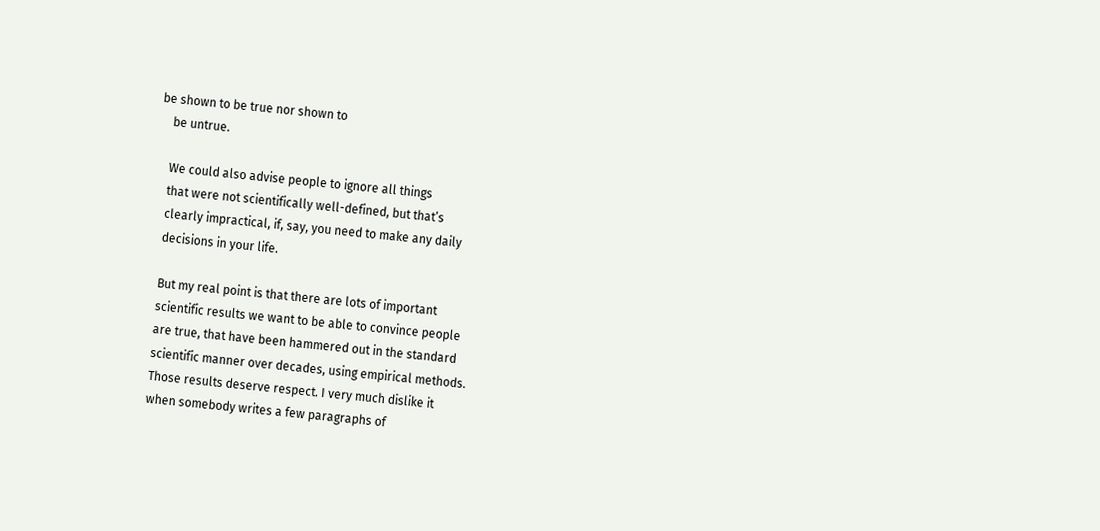be shown to be true nor shown to
    be untrue.

    We could also advise people to ignore all things
    that were not scientifically well-defined, but that’s
    clearly impractical, if, say, you need to make any daily
    decisions in your life.

    But my real point is that there are lots of important
    scientific results we want to be able to convince people
    are true, that have been hammered out in the standard
    scientific manner over decades, using empirical methods.
    Those results deserve respect. I very much dislike it
    when somebody writes a few paragraphs of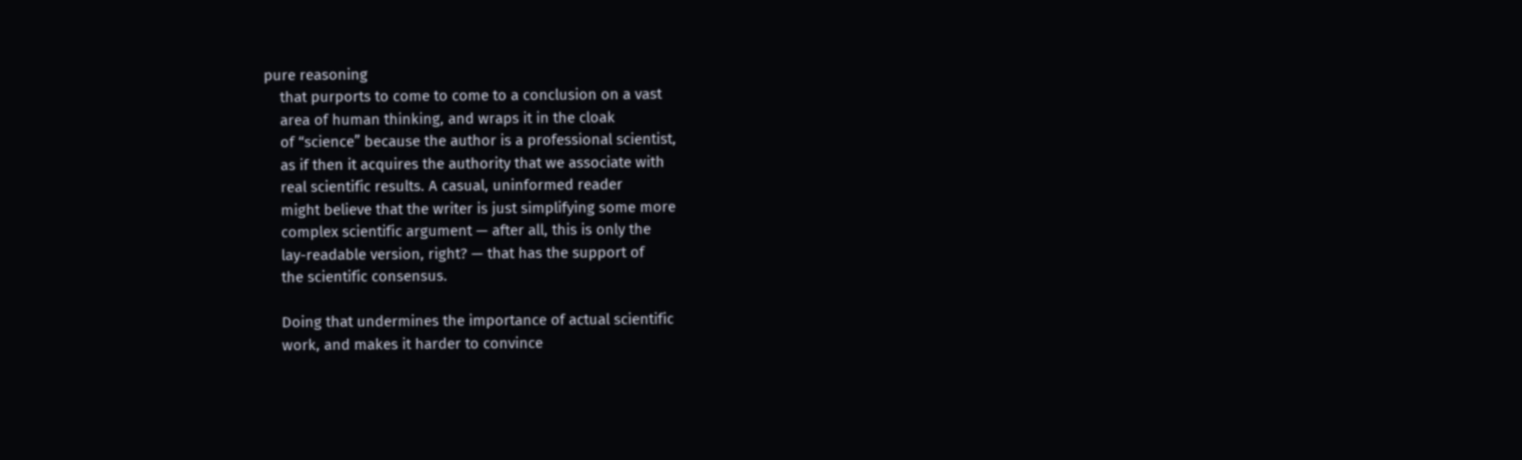pure reasoning
    that purports to come to come to a conclusion on a vast
    area of human thinking, and wraps it in the cloak
    of “science” because the author is a professional scientist,
    as if then it acquires the authority that we associate with
    real scientific results. A casual, uninformed reader
    might believe that the writer is just simplifying some more
    complex scientific argument — after all, this is only the
    lay-readable version, right? — that has the support of
    the scientific consensus.

    Doing that undermines the importance of actual scientific
    work, and makes it harder to convince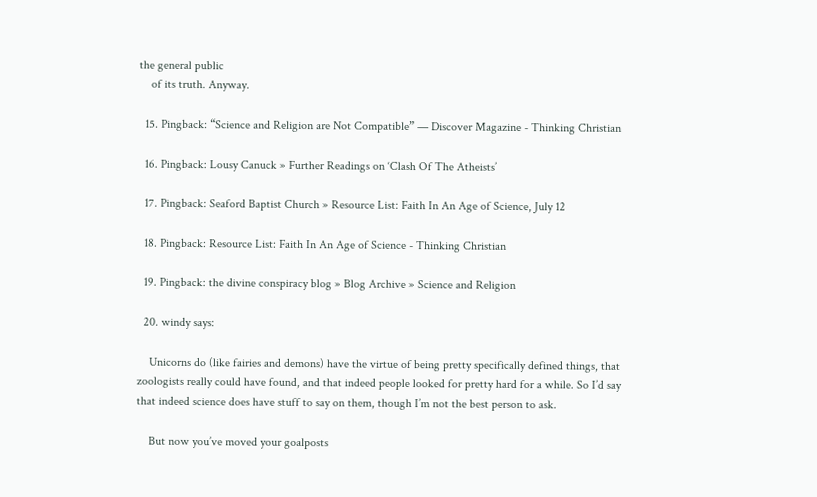the general public
    of its truth. Anyway.

  15. Pingback: “Science and Religion are Not Compatible” — Discover Magazine - Thinking Christian

  16. Pingback: Lousy Canuck » Further Readings on ‘Clash Of The Atheists’

  17. Pingback: Seaford Baptist Church » Resource List: Faith In An Age of Science, July 12

  18. Pingback: Resource List: Faith In An Age of Science - Thinking Christian

  19. Pingback: the divine conspiracy blog » Blog Archive » Science and Religion

  20. windy says:

    Unicorns do (like fairies and demons) have the virtue of being pretty specifically defined things, that zoologists really could have found, and that indeed people looked for pretty hard for a while. So I’d say that indeed science does have stuff to say on them, though I’m not the best person to ask.

    But now you’ve moved your goalposts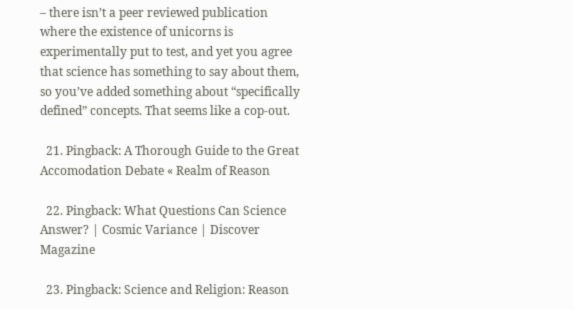– there isn’t a peer reviewed publication where the existence of unicorns is experimentally put to test, and yet you agree that science has something to say about them, so you’ve added something about “specifically defined” concepts. That seems like a cop-out.

  21. Pingback: A Thorough Guide to the Great Accomodation Debate « Realm of Reason

  22. Pingback: What Questions Can Science Answer? | Cosmic Variance | Discover Magazine

  23. Pingback: Science and Religion: Reason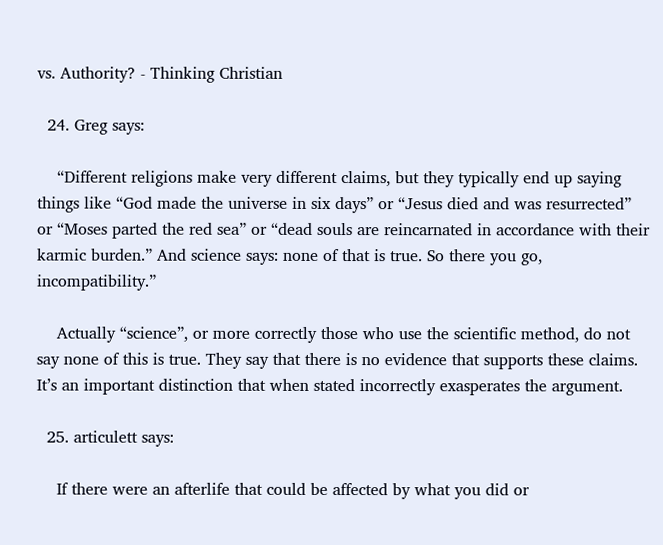vs. Authority? - Thinking Christian

  24. Greg says:

    “Different religions make very different claims, but they typically end up saying things like “God made the universe in six days” or “Jesus died and was resurrected” or “Moses parted the red sea” or “dead souls are reincarnated in accordance with their karmic burden.” And science says: none of that is true. So there you go, incompatibility.”

    Actually “science”, or more correctly those who use the scientific method, do not say none of this is true. They say that there is no evidence that supports these claims. It’s an important distinction that when stated incorrectly exasperates the argument.

  25. articulett says:

    If there were an afterlife that could be affected by what you did or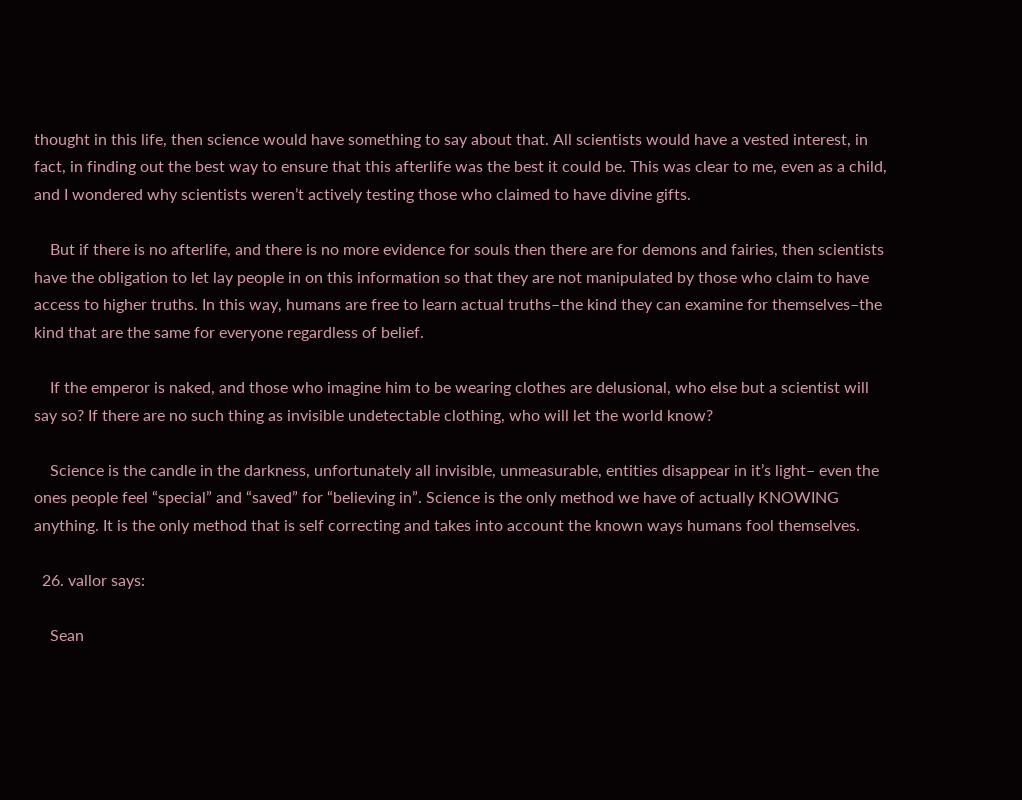thought in this life, then science would have something to say about that. All scientists would have a vested interest, in fact, in finding out the best way to ensure that this afterlife was the best it could be. This was clear to me, even as a child, and I wondered why scientists weren’t actively testing those who claimed to have divine gifts.

    But if there is no afterlife, and there is no more evidence for souls then there are for demons and fairies, then scientists have the obligation to let lay people in on this information so that they are not manipulated by those who claim to have access to higher truths. In this way, humans are free to learn actual truths–the kind they can examine for themselves–the kind that are the same for everyone regardless of belief.

    If the emperor is naked, and those who imagine him to be wearing clothes are delusional, who else but a scientist will say so? If there are no such thing as invisible undetectable clothing, who will let the world know?

    Science is the candle in the darkness, unfortunately all invisible, unmeasurable, entities disappear in it’s light– even the ones people feel “special” and “saved” for “believing in”. Science is the only method we have of actually KNOWING anything. It is the only method that is self correcting and takes into account the known ways humans fool themselves.

  26. vallor says:

    Sean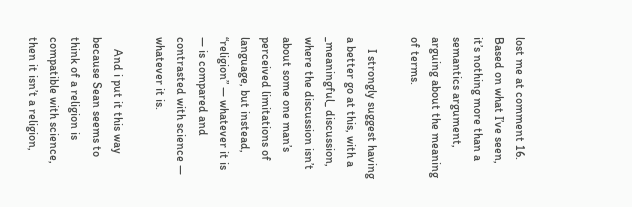lost me at comment 16. Based on what I’ve seen, it’s nothing more than a semantics argument, arguing about the meaning of terms.

    I strongly suggest having a better go at this, with a _meaningful_ discussion, where the discussion isn’t about some one man’s perceived limitations of language, but instead, “religion” — whatever it is — is compared and contrasted with science — whatever it is.

    And i put it this way because Sean seems to think of a religion is compatible with science, then it isn’t a religion,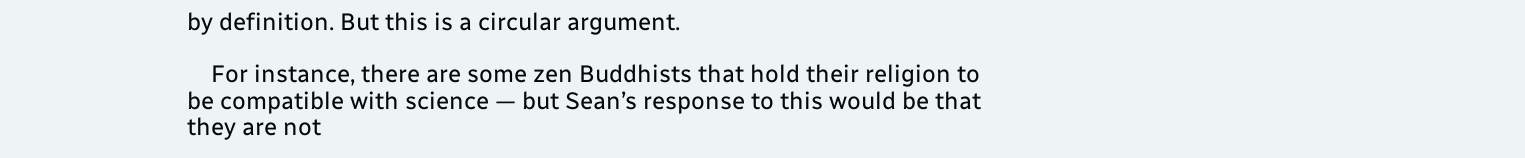by definition. But this is a circular argument.

    For instance, there are some zen Buddhists that hold their religion to be compatible with science — but Sean’s response to this would be that they are not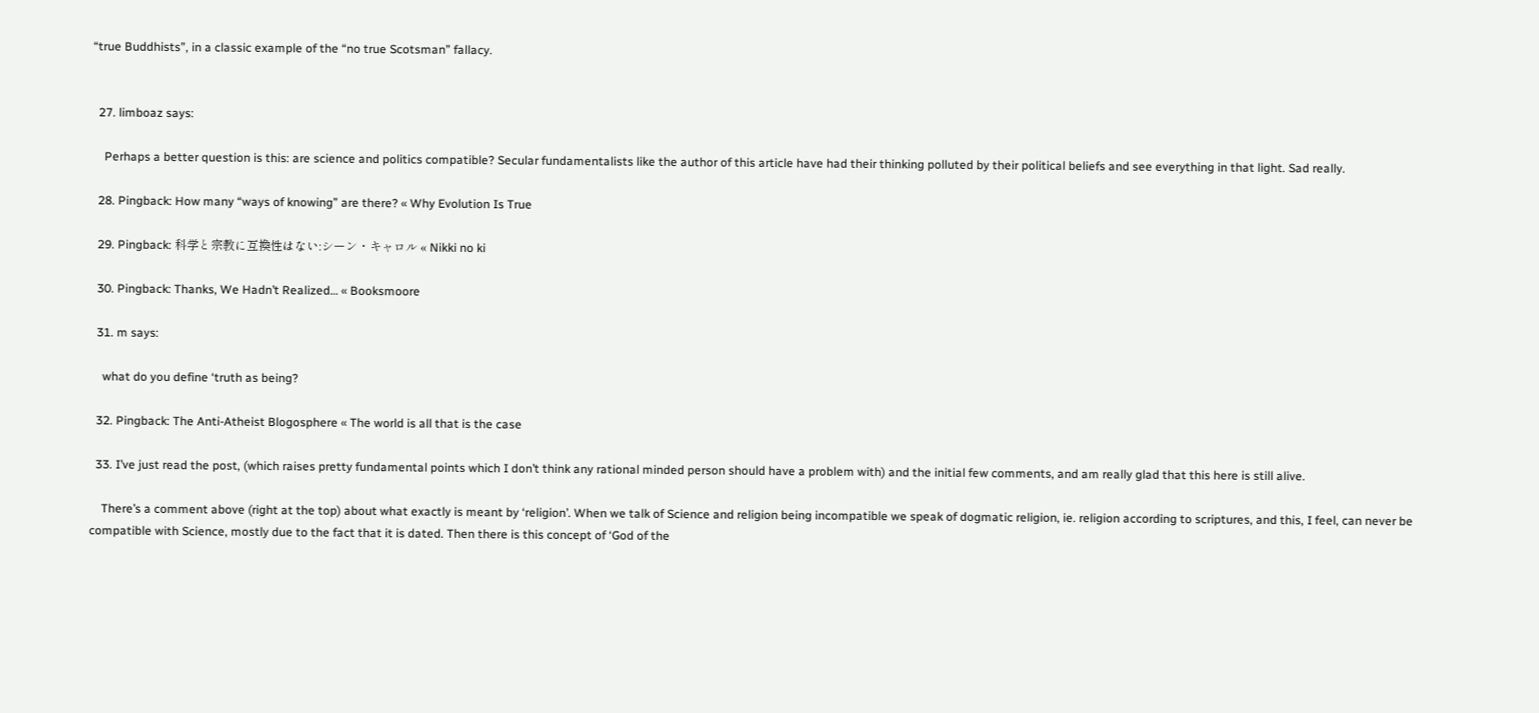“true Buddhists”, in a classic example of the “no true Scotsman” fallacy.


  27. limboaz says:

    Perhaps a better question is this: are science and politics compatible? Secular fundamentalists like the author of this article have had their thinking polluted by their political beliefs and see everything in that light. Sad really.

  28. Pingback: How many “ways of knowing” are there? « Why Evolution Is True

  29. Pingback: 科学と宗教に互換性はない:シーン・キャロル « Nikki no ki

  30. Pingback: Thanks, We Hadn’t Realized… « Booksmoore

  31. m says:

    what do you define ‘truth as being?

  32. Pingback: The Anti-Atheist Blogosphere « The world is all that is the case

  33. I’ve just read the post, (which raises pretty fundamental points which I don’t think any rational minded person should have a problem with) and the initial few comments, and am really glad that this here is still alive.

    There’s a comment above (right at the top) about what exactly is meant by ‘religion’. When we talk of Science and religion being incompatible we speak of dogmatic religion, ie. religion according to scriptures, and this, I feel, can never be compatible with Science, mostly due to the fact that it is dated. Then there is this concept of ‘God of the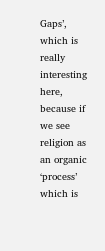Gaps’, which is really interesting here, because if we see religion as an organic ‘process’ which is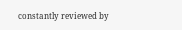constantly reviewed by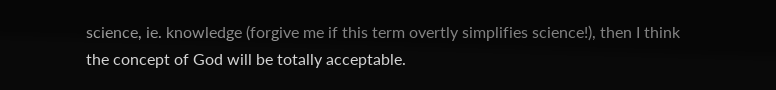science, ie. knowledge (forgive me if this term overtly simplifies science!), then I think the concept of God will be totally acceptable.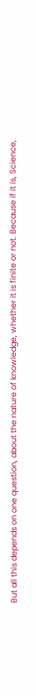But all this depends on one question, about the nature of knowledge, whether it is finite or not. Because if it is, Science,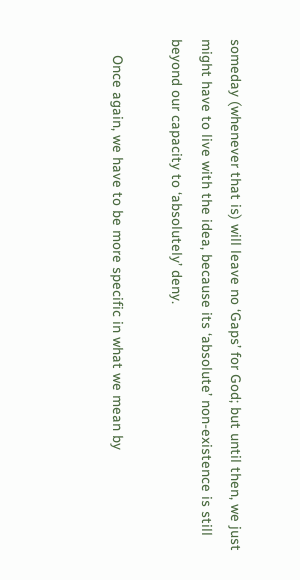someday (whenever that is) will leave no ‘Gaps’ for God; but until then, we just might have to live with the idea, because its ‘absolute’ non-existence is still beyond our capacity to ‘absolutely’ deny.

    Once again, we have to be more specific in what we mean by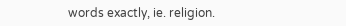words exactly, ie. religion.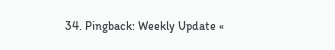34. Pingback: Weekly Update «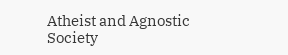Atheist and Agnostic Society